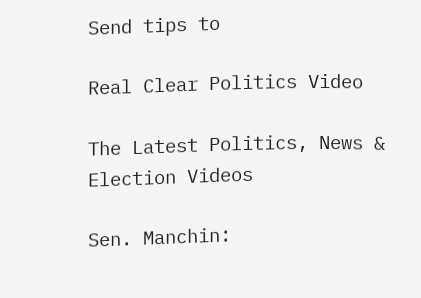Send tips to

Real Clear Politics Video

The Latest Politics, News & Election Videos

Sen. Manchin: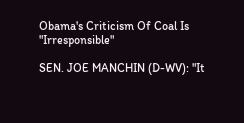Obama's Criticism Of Coal Is "Irresponsible"

SEN. JOE MANCHIN (D-WV): "It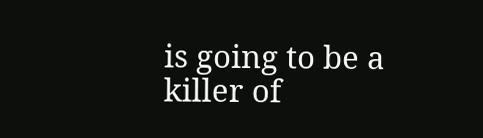is going to be a killer of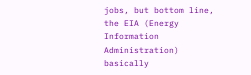jobs, but bottom line, the EIA (Energy Information Administration) basically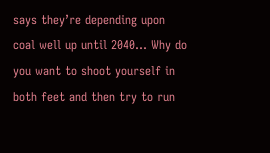says they’re depending upon coal well up until 2040... Why do you want to shoot yourself in both feet and then try to run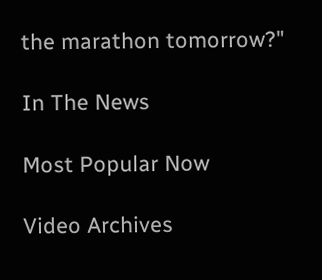the marathon tomorrow?"

In The News

Most Popular Now

Video Archives